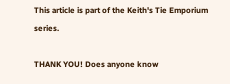This article is part of the Keith's Tie Emporium series.

THANK YOU! Does anyone know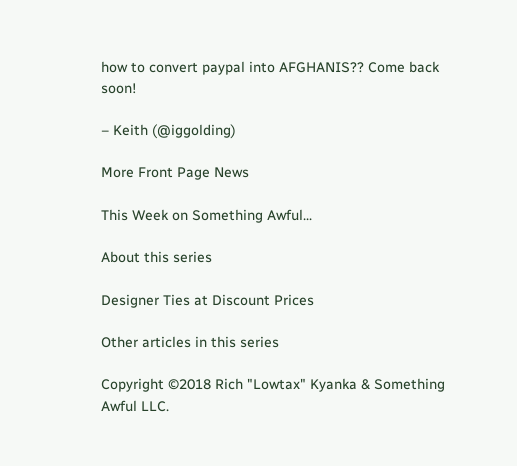how to convert paypal into AFGHANIS?? Come back soon!

– Keith (@iggolding)

More Front Page News

This Week on Something Awful...

About this series

Designer Ties at Discount Prices

Other articles in this series

Copyright ©2018 Rich "Lowtax" Kyanka & Something Awful LLC.